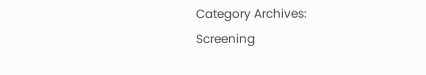Category Archives: Screening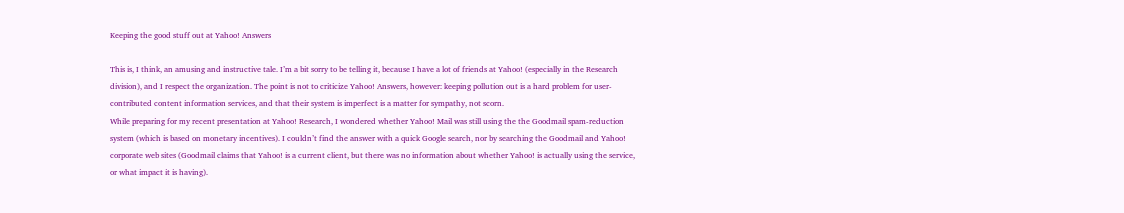Keeping the good stuff out at Yahoo! Answers

This is, I think, an amusing and instructive tale. I’m a bit sorry to be telling it, because I have a lot of friends at Yahoo! (especially in the Research division), and I respect the organization. The point is not to criticize Yahoo! Answers, however: keeping pollution out is a hard problem for user-contributed content information services, and that their system is imperfect is a matter for sympathy, not scorn.
While preparing for my recent presentation at Yahoo! Research, I wondered whether Yahoo! Mail was still using the the Goodmail spam-reduction system (which is based on monetary incentives). I couldn’t find the answer with a quick Google search, nor by searching the Goodmail and Yahoo! corporate web sites (Goodmail claims that Yahoo! is a current client, but there was no information about whether Yahoo! is actually using the service, or what impact it is having).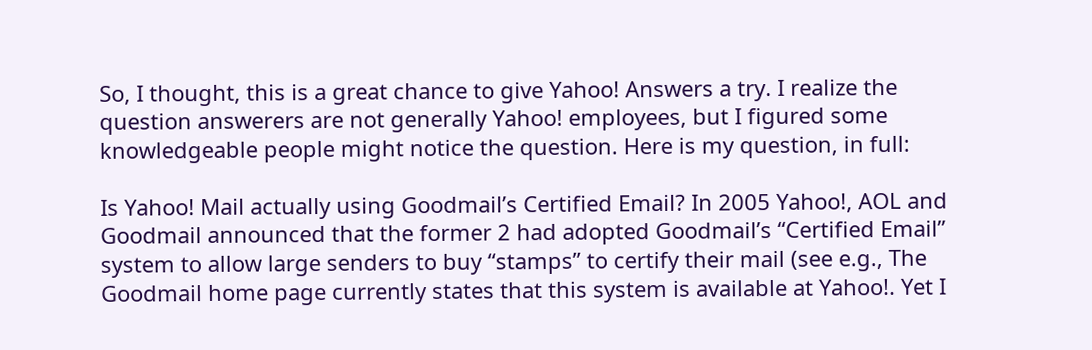So, I thought, this is a great chance to give Yahoo! Answers a try. I realize the question answerers are not generally Yahoo! employees, but I figured some knowledgeable people might notice the question. Here is my question, in full:

Is Yahoo! Mail actually using Goodmail’s Certified Email? In 2005 Yahoo!, AOL and Goodmail announced that the former 2 had adopted Goodmail’s “Certified Email” system to allow large senders to buy “stamps” to certify their mail (see e.g., The Goodmail home page currently states that this system is available at Yahoo!. Yet I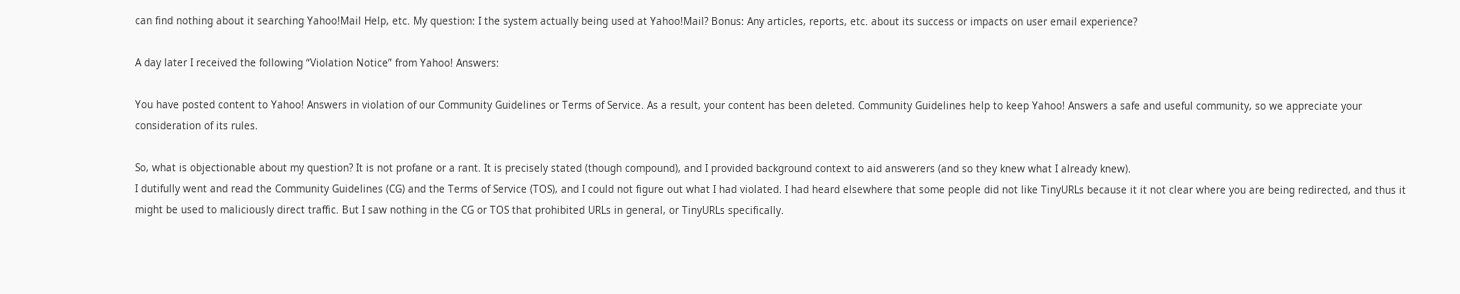can find nothing about it searching Yahoo!Mail Help, etc. My question: I the system actually being used at Yahoo!Mail? Bonus: Any articles, reports, etc. about its success or impacts on user email experience?

A day later I received the following “Violation Notice” from Yahoo! Answers:

You have posted content to Yahoo! Answers in violation of our Community Guidelines or Terms of Service. As a result, your content has been deleted. Community Guidelines help to keep Yahoo! Answers a safe and useful community, so we appreciate your consideration of its rules.

So, what is objectionable about my question? It is not profane or a rant. It is precisely stated (though compound), and I provided background context to aid answerers (and so they knew what I already knew).
I dutifully went and read the Community Guidelines (CG) and the Terms of Service (TOS), and I could not figure out what I had violated. I had heard elsewhere that some people did not like TinyURLs because it it not clear where you are being redirected, and thus it might be used to maliciously direct traffic. But I saw nothing in the CG or TOS that prohibited URLs in general, or TinyURLs specifically.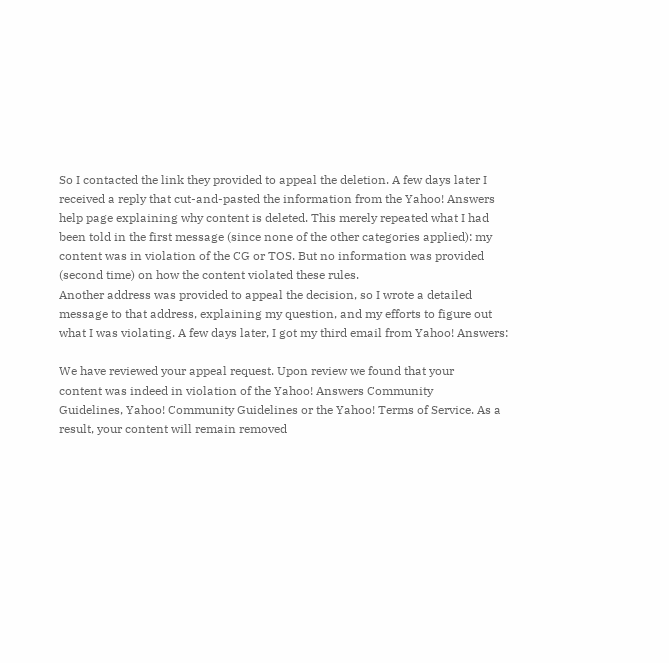So I contacted the link they provided to appeal the deletion. A few days later I received a reply that cut-and-pasted the information from the Yahoo! Answers help page explaining why content is deleted. This merely repeated what I had been told in the first message (since none of the other categories applied): my content was in violation of the CG or TOS. But no information was provided (second time) on how the content violated these rules.
Another address was provided to appeal the decision, so I wrote a detailed message to that address, explaining my question, and my efforts to figure out what I was violating. A few days later, I got my third email from Yahoo! Answers:

We have reviewed your appeal request. Upon review we found that your
content was indeed in violation of the Yahoo! Answers Community
Guidelines, Yahoo! Community Guidelines or the Yahoo! Terms of Service. As a result, your content will remain removed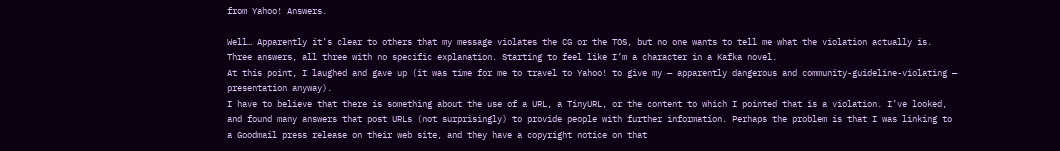from Yahoo! Answers.

Well… Apparently it’s clear to others that my message violates the CG or the TOS, but no one wants to tell me what the violation actually is. Three answers, all three with no specific explanation. Starting to feel like I’m a character in a Kafka novel.
At this point, I laughed and gave up (it was time for me to travel to Yahoo! to give my — apparently dangerous and community-guideline-violating — presentation anyway).
I have to believe that there is something about the use of a URL, a TinyURL, or the content to which I pointed that is a violation. I’ve looked, and found many answers that post URLs (not surprisingly) to provide people with further information. Perhaps the problem is that I was linking to a Goodmail press release on their web site, and they have a copyright notice on that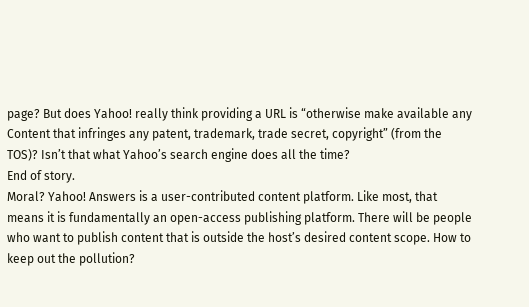page? But does Yahoo! really think providing a URL is “otherwise make available any Content that infringes any patent, trademark, trade secret, copyright” (from the TOS)? Isn’t that what Yahoo’s search engine does all the time?
End of story.
Moral? Yahoo! Answers is a user-contributed content platform. Like most, that means it is fundamentally an open-access publishing platform. There will be people who want to publish content that is outside the host’s desired content scope. How to keep out the pollution?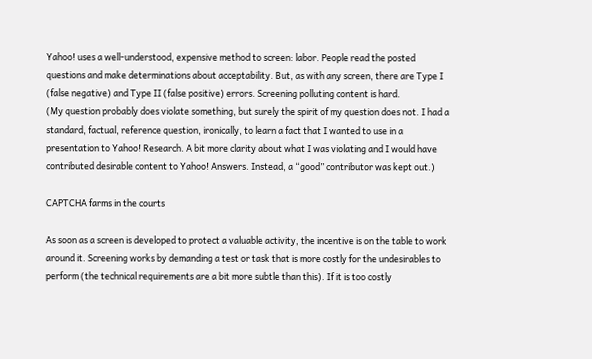Yahoo! uses a well-understood, expensive method to screen: labor. People read the posted questions and make determinations about acceptability. But, as with any screen, there are Type I (false negative) and Type II (false positive) errors. Screening polluting content is hard.
(My question probably does violate something, but surely the spirit of my question does not. I had a standard, factual, reference question, ironically, to learn a fact that I wanted to use in a presentation to Yahoo! Research. A bit more clarity about what I was violating and I would have contributed desirable content to Yahoo! Answers. Instead, a “good” contributor was kept out.)

CAPTCHA farms in the courts

As soon as a screen is developed to protect a valuable activity, the incentive is on the table to work around it. Screening works by demanding a test or task that is more costly for the undesirables to perform (the technical requirements are a bit more subtle than this). If it is too costly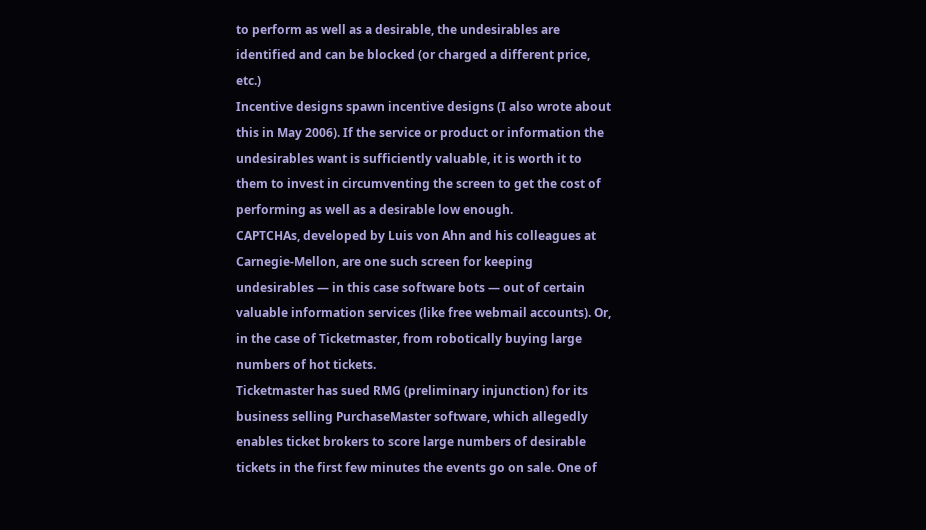to perform as well as a desirable, the undesirables are identified and can be blocked (or charged a different price, etc.)
Incentive designs spawn incentive designs (I also wrote about this in May 2006). If the service or product or information the undesirables want is sufficiently valuable, it is worth it to them to invest in circumventing the screen to get the cost of performing as well as a desirable low enough.
CAPTCHAs, developed by Luis von Ahn and his colleagues at Carnegie-Mellon, are one such screen for keeping undesirables — in this case software bots — out of certain valuable information services (like free webmail accounts). Or, in the case of Ticketmaster, from robotically buying large numbers of hot tickets.
Ticketmaster has sued RMG (preliminary injunction) for its business selling PurchaseMaster software, which allegedly enables ticket brokers to score large numbers of desirable tickets in the first few minutes the events go on sale. One of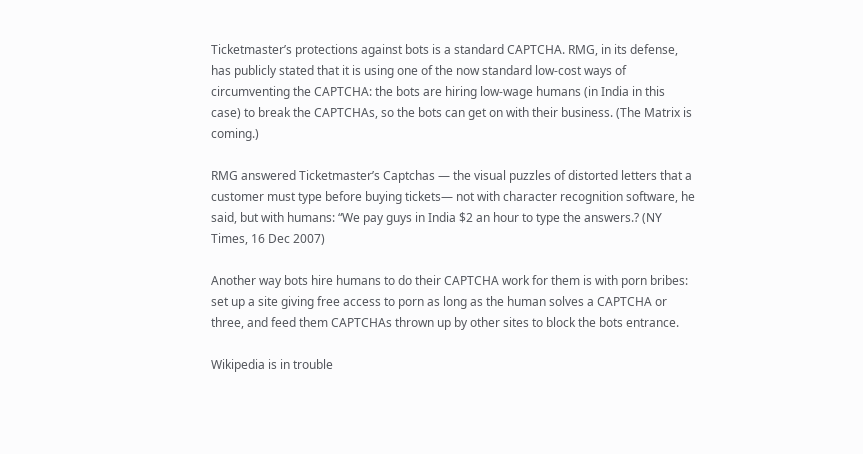Ticketmaster’s protections against bots is a standard CAPTCHA. RMG, in its defense, has publicly stated that it is using one of the now standard low-cost ways of circumventing the CAPTCHA: the bots are hiring low-wage humans (in India in this case) to break the CAPTCHAs, so the bots can get on with their business. (The Matrix is coming.)

RMG answered Ticketmaster’s Captchas — the visual puzzles of distorted letters that a customer must type before buying tickets— not with character recognition software, he said, but with humans: “We pay guys in India $2 an hour to type the answers.? (NY Times, 16 Dec 2007)

Another way bots hire humans to do their CAPTCHA work for them is with porn bribes: set up a site giving free access to porn as long as the human solves a CAPTCHA or three, and feed them CAPTCHAs thrown up by other sites to block the bots entrance.

Wikipedia is in trouble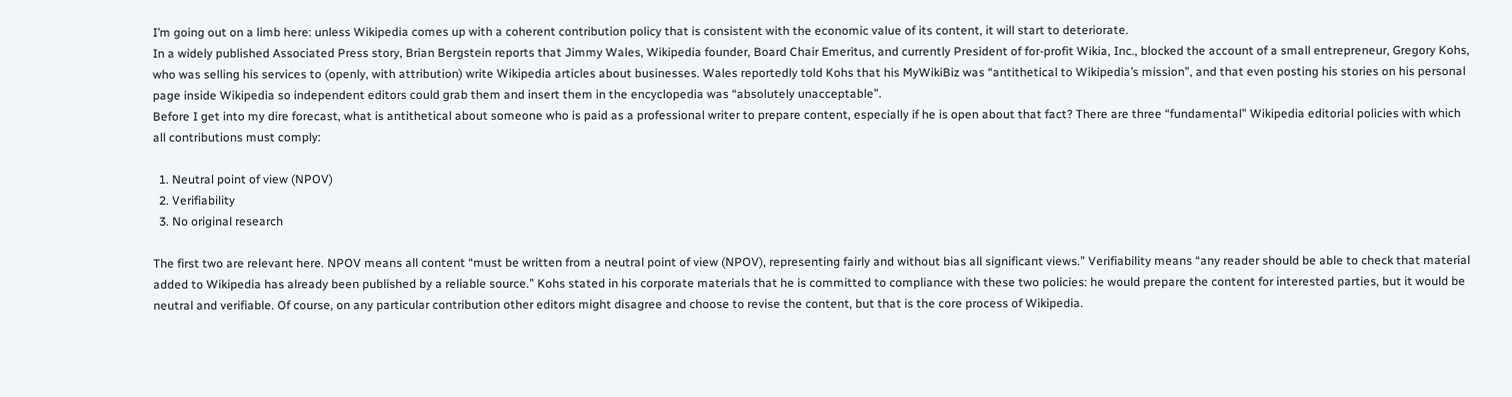I’m going out on a limb here: unless Wikipedia comes up with a coherent contribution policy that is consistent with the economic value of its content, it will start to deteriorate.
In a widely published Associated Press story, Brian Bergstein reports that Jimmy Wales, Wikipedia founder, Board Chair Emeritus, and currently President of for-profit Wikia, Inc., blocked the account of a small entrepreneur, Gregory Kohs, who was selling his services to (openly, with attribution) write Wikipedia articles about businesses. Wales reportedly told Kohs that his MyWikiBiz was “antithetical to Wikipedia’s mission”, and that even posting his stories on his personal page inside Wikipedia so independent editors could grab them and insert them in the encyclopedia was “absolutely unacceptable”.
Before I get into my dire forecast, what is antithetical about someone who is paid as a professional writer to prepare content, especially if he is open about that fact? There are three “fundamental” Wikipedia editorial policies with which all contributions must comply:

  1. Neutral point of view (NPOV)
  2. Verifiability
  3. No original research

The first two are relevant here. NPOV means all content “must be written from a neutral point of view (NPOV), representing fairly and without bias all significant views.” Verifiability means “any reader should be able to check that material added to Wikipedia has already been published by a reliable source.” Kohs stated in his corporate materials that he is committed to compliance with these two policies: he would prepare the content for interested parties, but it would be neutral and verifiable. Of course, on any particular contribution other editors might disagree and choose to revise the content, but that is the core process of Wikipedia.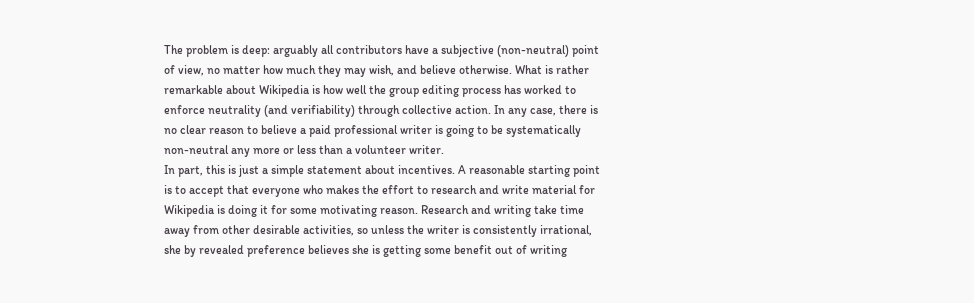The problem is deep: arguably all contributors have a subjective (non-neutral) point of view, no matter how much they may wish, and believe otherwise. What is rather remarkable about Wikipedia is how well the group editing process has worked to enforce neutrality (and verifiability) through collective action. In any case, there is no clear reason to believe a paid professional writer is going to be systematically non-neutral any more or less than a volunteer writer.
In part, this is just a simple statement about incentives. A reasonable starting point is to accept that everyone who makes the effort to research and write material for Wikipedia is doing it for some motivating reason. Research and writing take time away from other desirable activities, so unless the writer is consistently irrational, she by revealed preference believes she is getting some benefit out of writing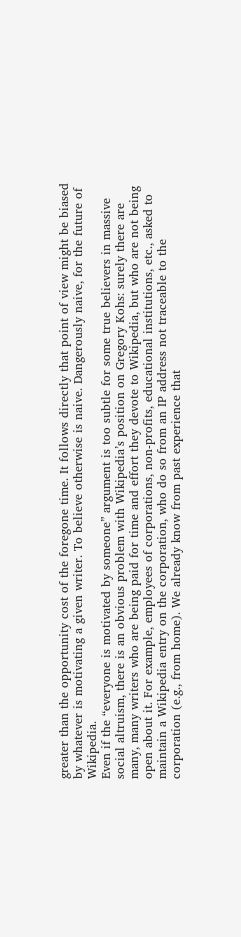greater than the opportunity cost of the foregone time. It follows directly that point of view might be biased by whatever is motivating a given writer. To believe otherwise is naive. Dangerously naive, for the future of Wikipedia.
Even if the “everyone is motivated by someone” argument is too subtle for some true believers in massive social altruism, there is an obvious problem with Wikipedia’s position on Gregory Kohs: surely there are many, many writers who are being paid for time and effort they devote to Wikipedia, but who are not being open about it. For example, employees of corporations, non-profits, educational institutions, etc., asked to maintain a Wikipedia entry on the corporation, who do so from an IP address not traceable to the corporation (e.g., from home). We already know from past experience that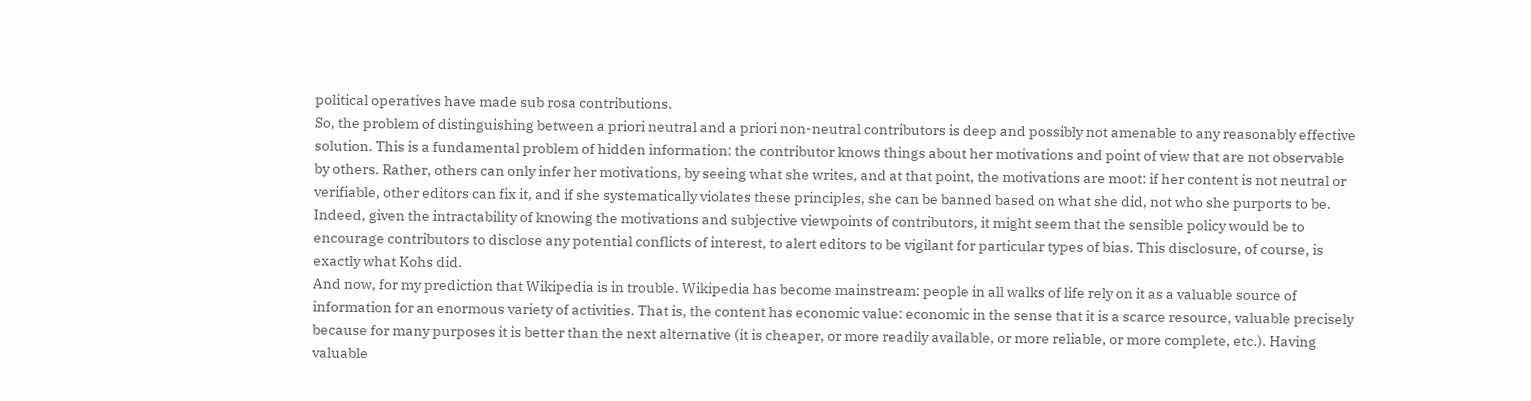political operatives have made sub rosa contributions.
So, the problem of distinguishing between a priori neutral and a priori non-neutral contributors is deep and possibly not amenable to any reasonably effective solution. This is a fundamental problem of hidden information: the contributor knows things about her motivations and point of view that are not observable by others. Rather, others can only infer her motivations, by seeing what she writes, and at that point, the motivations are moot: if her content is not neutral or verifiable, other editors can fix it, and if she systematically violates these principles, she can be banned based on what she did, not who she purports to be.
Indeed, given the intractability of knowing the motivations and subjective viewpoints of contributors, it might seem that the sensible policy would be to encourage contributors to disclose any potential conflicts of interest, to alert editors to be vigilant for particular types of bias. This disclosure, of course, is exactly what Kohs did.
And now, for my prediction that Wikipedia is in trouble. Wikipedia has become mainstream: people in all walks of life rely on it as a valuable source of information for an enormous variety of activities. That is, the content has economic value: economic in the sense that it is a scarce resource, valuable precisely because for many purposes it is better than the next alternative (it is cheaper, or more readily available, or more reliable, or more complete, etc.). Having valuable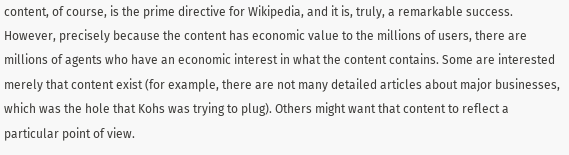content, of course, is the prime directive for Wikipedia, and it is, truly, a remarkable success.
However, precisely because the content has economic value to the millions of users, there are millions of agents who have an economic interest in what the content contains. Some are interested merely that content exist (for example, there are not many detailed articles about major businesses, which was the hole that Kohs was trying to plug). Others might want that content to reflect a particular point of view.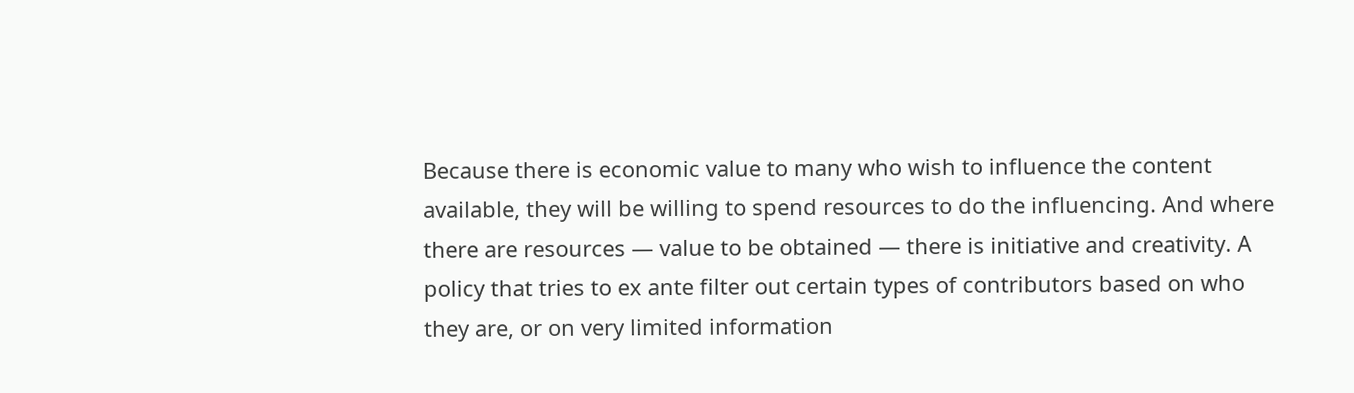Because there is economic value to many who wish to influence the content available, they will be willing to spend resources to do the influencing. And where there are resources — value to be obtained — there is initiative and creativity. A policy that tries to ex ante filter out certain types of contributors based on who they are, or on very limited information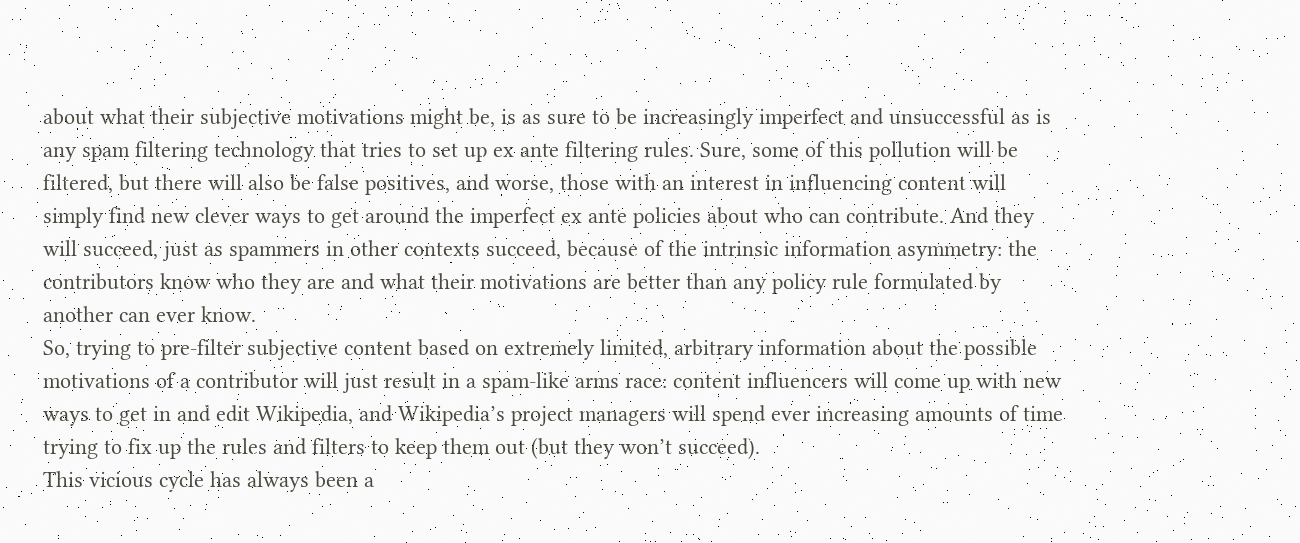about what their subjective motivations might be, is as sure to be increasingly imperfect and unsuccessful as is any spam filtering technology that tries to set up ex ante filtering rules. Sure, some of this pollution will be filtered, but there will also be false positives, and worse, those with an interest in influencing content will simply find new clever ways to get around the imperfect ex ante policies about who can contribute. And they will succeed, just as spammers in other contexts succeed, because of the intrinsic information asymmetry: the contributors know who they are and what their motivations are better than any policy rule formulated by another can ever know.
So, trying to pre-filter subjective content based on extremely limited, arbitrary information about the possible motivations of a contributor will just result in a spam-like arms race: content influencers will come up with new ways to get in and edit Wikipedia, and Wikipedia’s project managers will spend ever increasing amounts of time trying to fix up the rules and filters to keep them out (but they won’t succeed).
This vicious cycle has always been a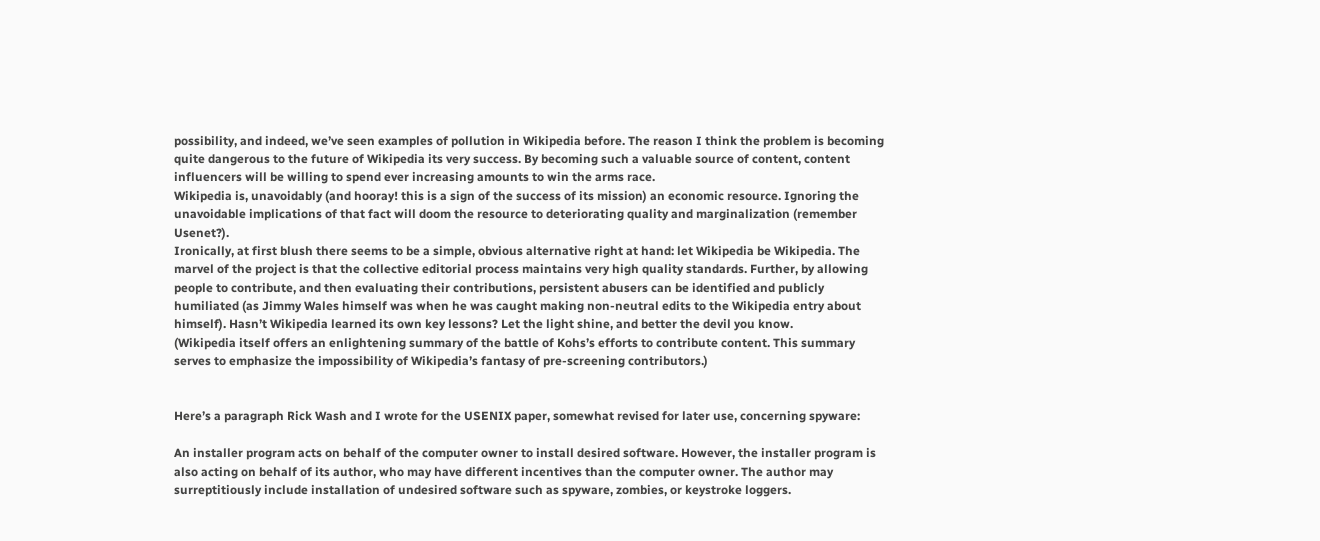possibility, and indeed, we’ve seen examples of pollution in Wikipedia before. The reason I think the problem is becoming quite dangerous to the future of Wikipedia its very success. By becoming such a valuable source of content, content influencers will be willing to spend ever increasing amounts to win the arms race.
Wikipedia is, unavoidably (and hooray! this is a sign of the success of its mission) an economic resource. Ignoring the unavoidable implications of that fact will doom the resource to deteriorating quality and marginalization (remember Usenet?).
Ironically, at first blush there seems to be a simple, obvious alternative right at hand: let Wikipedia be Wikipedia. The marvel of the project is that the collective editorial process maintains very high quality standards. Further, by allowing people to contribute, and then evaluating their contributions, persistent abusers can be identified and publicly humiliated (as Jimmy Wales himself was when he was caught making non-neutral edits to the Wikipedia entry about himself). Hasn’t Wikipedia learned its own key lessons? Let the light shine, and better the devil you know.
(Wikipedia itself offers an enlightening summary of the battle of Kohs’s efforts to contribute content. This summary serves to emphasize the impossibility of Wikipedia’s fantasy of pre-screening contributors.)


Here’s a paragraph Rick Wash and I wrote for the USENIX paper, somewhat revised for later use, concerning spyware:

An installer program acts on behalf of the computer owner to install desired software. However, the installer program is also acting on behalf of its author, who may have different incentives than the computer owner. The author may surreptitiously include installation of undesired software such as spyware, zombies, or keystroke loggers.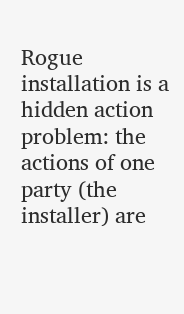Rogue installation is a hidden action problem: the actions of one party (the installer) are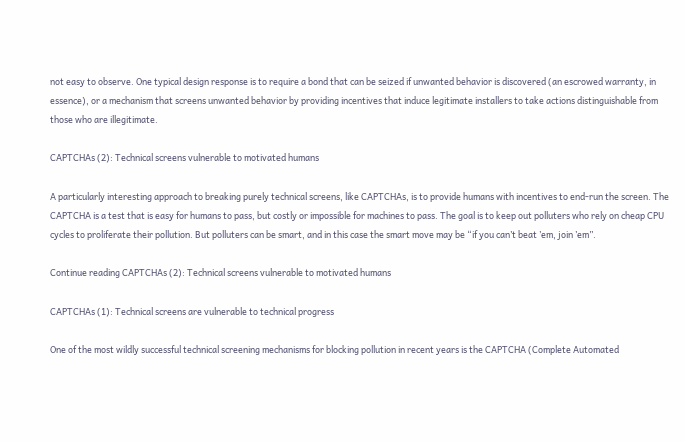not easy to observe. One typical design response is to require a bond that can be seized if unwanted behavior is discovered (an escrowed warranty, in essence), or a mechanism that screens unwanted behavior by providing incentives that induce legitimate installers to take actions distinguishable from those who are illegitimate.

CAPTCHAs (2): Technical screens vulnerable to motivated humans

A particularly interesting approach to breaking purely technical screens, like CAPTCHAs, is to provide humans with incentives to end-run the screen. The CAPTCHA is a test that is easy for humans to pass, but costly or impossible for machines to pass. The goal is to keep out polluters who rely on cheap CPU cycles to proliferate their pollution. But polluters can be smart, and in this case the smart move may be “if you can’t beat ’em, join ’em”.

Continue reading CAPTCHAs (2): Technical screens vulnerable to motivated humans

CAPTCHAs (1): Technical screens are vulnerable to technical progress

One of the most wildly successful technical screening mechanisms for blocking pollution in recent years is the CAPTCHA (Complete Automated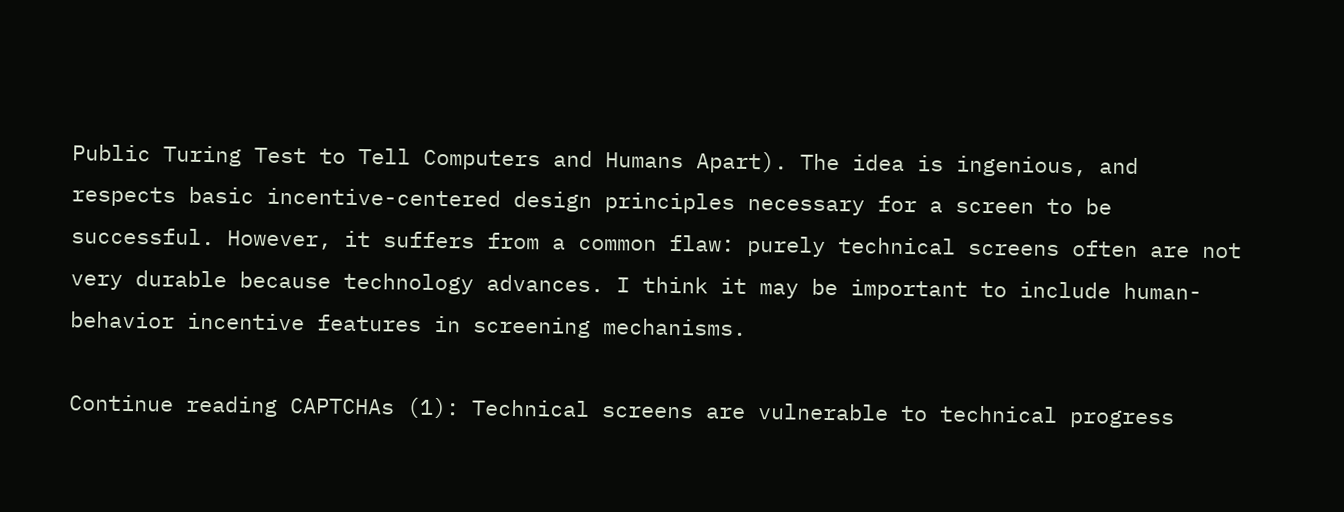Public Turing Test to Tell Computers and Humans Apart). The idea is ingenious, and respects basic incentive-centered design principles necessary for a screen to be successful. However, it suffers from a common flaw: purely technical screens often are not very durable because technology advances. I think it may be important to include human-behavior incentive features in screening mechanisms.

Continue reading CAPTCHAs (1): Technical screens are vulnerable to technical progress